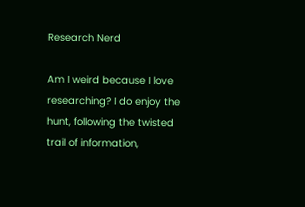Research Nerd

Am I weird because I love researching? I do enjoy the hunt, following the twisted trail of information,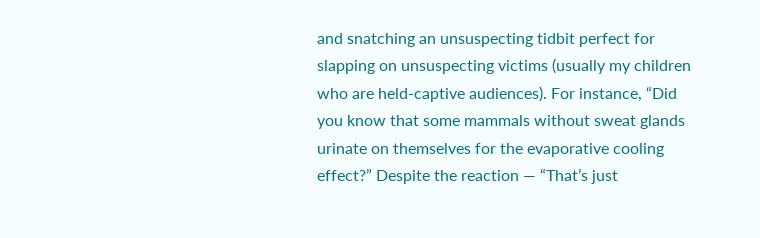and snatching an unsuspecting tidbit perfect for slapping on unsuspecting victims (usually my children who are held-captive audiences). For instance, “Did you know that some mammals without sweat glands urinate on themselves for the evaporative cooling effect?” Despite the reaction — “That’s just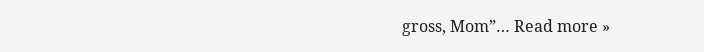gross, Mom”… Read more »